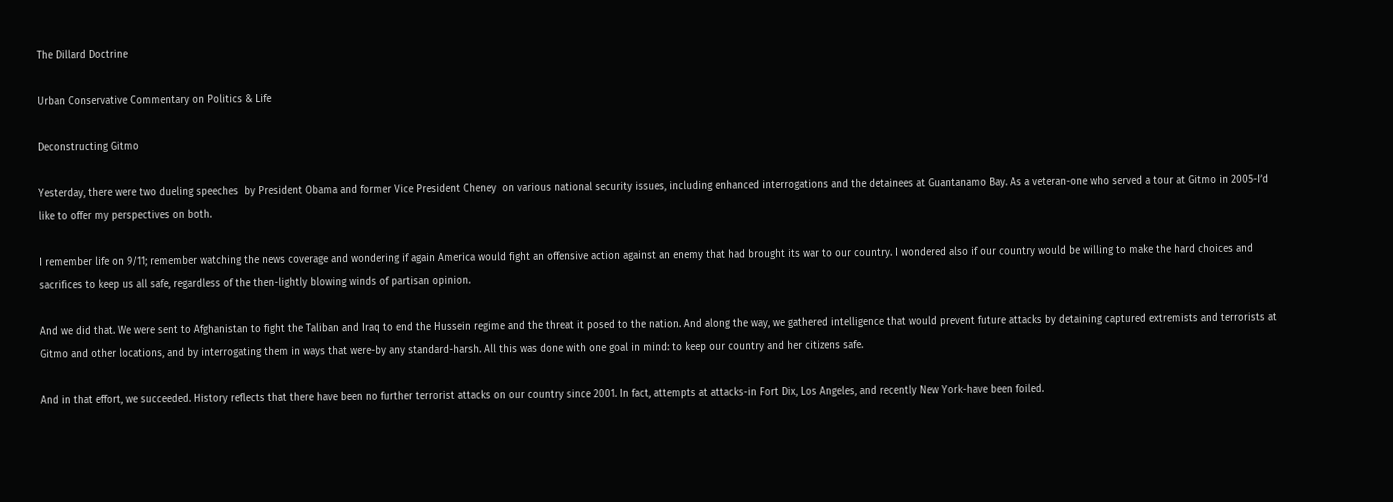The Dillard Doctrine

Urban Conservative Commentary on Politics & Life

Deconstructing Gitmo

Yesterday, there were two dueling speeches  by President Obama and former Vice President Cheney  on various national security issues, including enhanced interrogations and the detainees at Guantanamo Bay. As a veteran-one who served a tour at Gitmo in 2005-I’d like to offer my perspectives on both.

I remember life on 9/11; remember watching the news coverage and wondering if again America would fight an offensive action against an enemy that had brought its war to our country. I wondered also if our country would be willing to make the hard choices and sacrifices to keep us all safe, regardless of the then-lightly blowing winds of partisan opinion.

And we did that. We were sent to Afghanistan to fight the Taliban and Iraq to end the Hussein regime and the threat it posed to the nation. And along the way, we gathered intelligence that would prevent future attacks by detaining captured extremists and terrorists at Gitmo and other locations, and by interrogating them in ways that were-by any standard-harsh. All this was done with one goal in mind: to keep our country and her citizens safe.

And in that effort, we succeeded. History reflects that there have been no further terrorist attacks on our country since 2001. In fact, attempts at attacks-in Fort Dix, Los Angeles, and recently New York-have been foiled.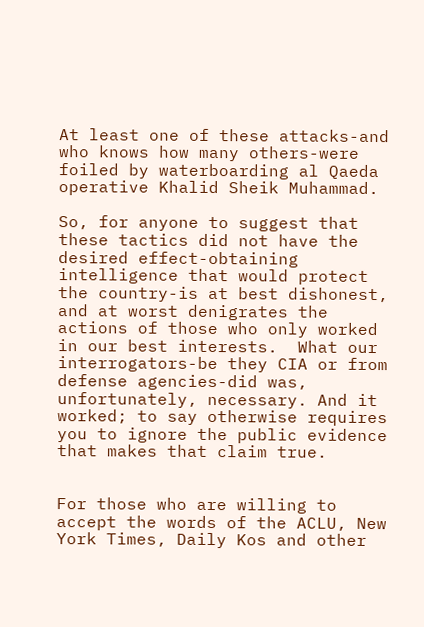At least one of these attacks-and who knows how many others-were foiled by waterboarding al Qaeda operative Khalid Sheik Muhammad.

So, for anyone to suggest that these tactics did not have the desired effect-obtaining intelligence that would protect the country-is at best dishonest, and at worst denigrates the actions of those who only worked in our best interests.  What our interrogators-be they CIA or from defense agencies-did was, unfortunately, necessary. And it worked; to say otherwise requires you to ignore the public evidence that makes that claim true.


For those who are willing to accept the words of the ACLU, New York Times, Daily Kos and other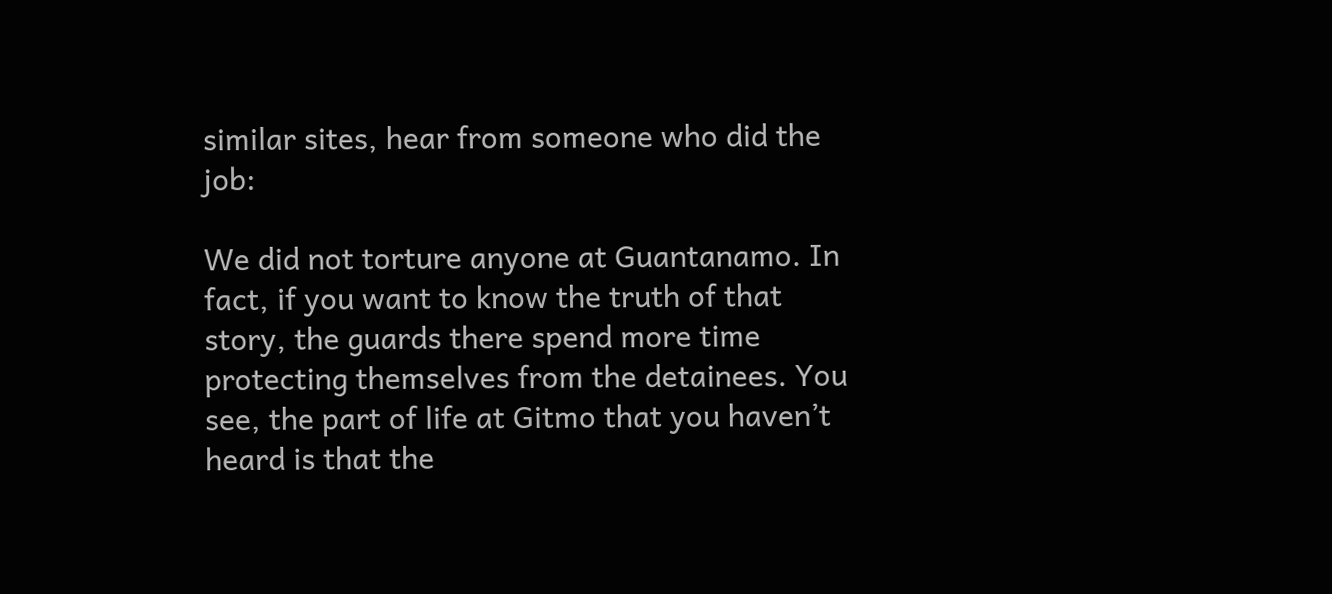similar sites, hear from someone who did the job:

We did not torture anyone at Guantanamo. In fact, if you want to know the truth of that story, the guards there spend more time protecting themselves from the detainees. You see, the part of life at Gitmo that you haven’t heard is that the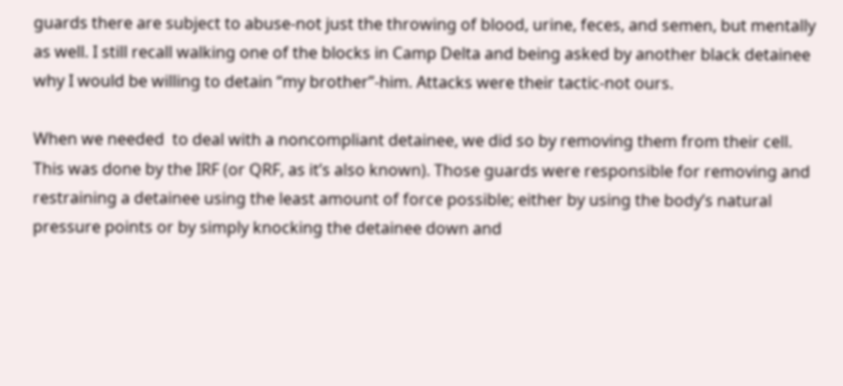guards there are subject to abuse-not just the throwing of blood, urine, feces, and semen, but mentally as well. I still recall walking one of the blocks in Camp Delta and being asked by another black detainee why I would be willing to detain “my brother”-him. Attacks were their tactic-not ours.

When we needed  to deal with a noncompliant detainee, we did so by removing them from their cell. This was done by the IRF (or QRF, as it’s also known). Those guards were responsible for removing and restraining a detainee using the least amount of force possible; either by using the body’s natural pressure points or by simply knocking the detainee down and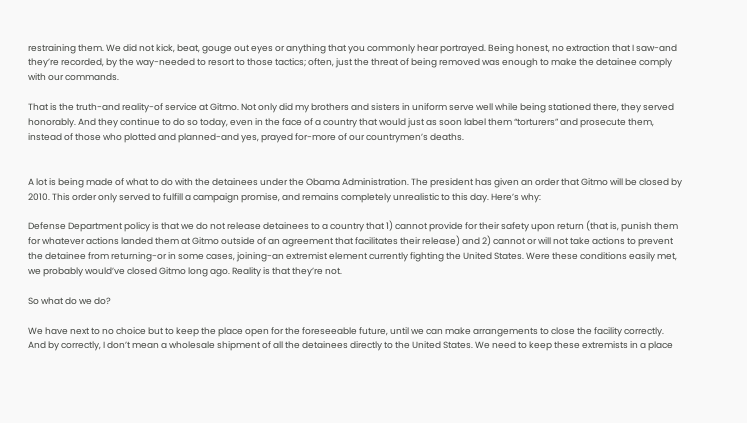restraining them. We did not kick, beat, gouge out eyes or anything that you commonly hear portrayed. Being honest, no extraction that I saw-and they’re recorded, by the way-needed to resort to those tactics; often, just the threat of being removed was enough to make the detainee comply with our commands.

That is the truth-and reality-of service at Gitmo. Not only did my brothers and sisters in uniform serve well while being stationed there, they served honorably. And they continue to do so today, even in the face of a country that would just as soon label them “torturers” and prosecute them, instead of those who plotted and planned-and yes, prayed for-more of our countrymen’s deaths.


A lot is being made of what to do with the detainees under the Obama Administration. The president has given an order that Gitmo will be closed by 2010. This order only served to fulfill a campaign promise, and remains completely unrealistic to this day. Here’s why:

Defense Department policy is that we do not release detainees to a country that 1) cannot provide for their safety upon return (that is, punish them for whatever actions landed them at Gitmo outside of an agreement that facilitates their release) and 2) cannot or will not take actions to prevent the detainee from returning-or in some cases, joining-an extremist element currently fighting the United States. Were these conditions easily met, we probably would’ve closed Gitmo long ago. Reality is that they’re not.

So what do we do?

We have next to no choice but to keep the place open for the foreseeable future, until we can make arrangements to close the facility correctly. And by correctly, I don’t mean a wholesale shipment of all the detainees directly to the United States. We need to keep these extremists in a place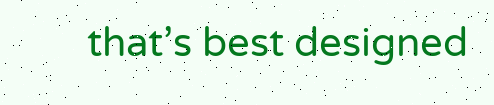that’s best designed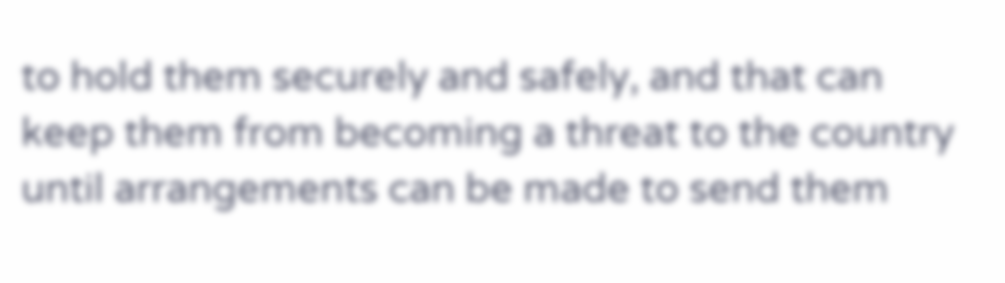to hold them securely and safely, and that can keep them from becoming a threat to the country until arrangements can be made to send them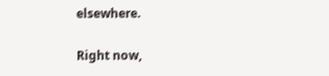elsewhere.

Right now,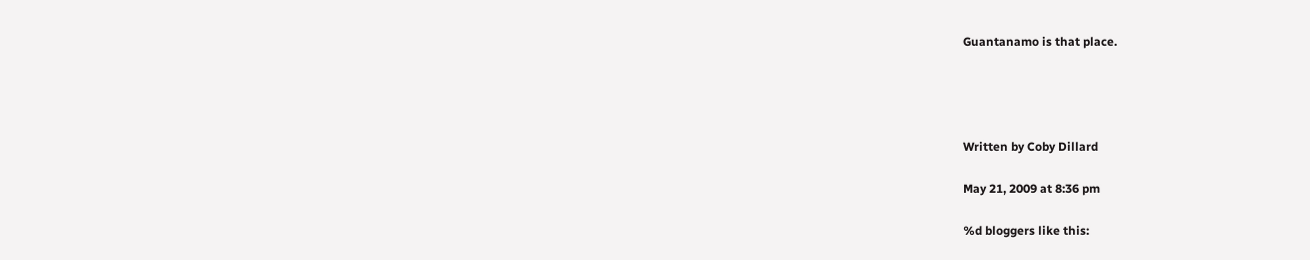Guantanamo is that place.




Written by Coby Dillard

May 21, 2009 at 8:36 pm

%d bloggers like this: